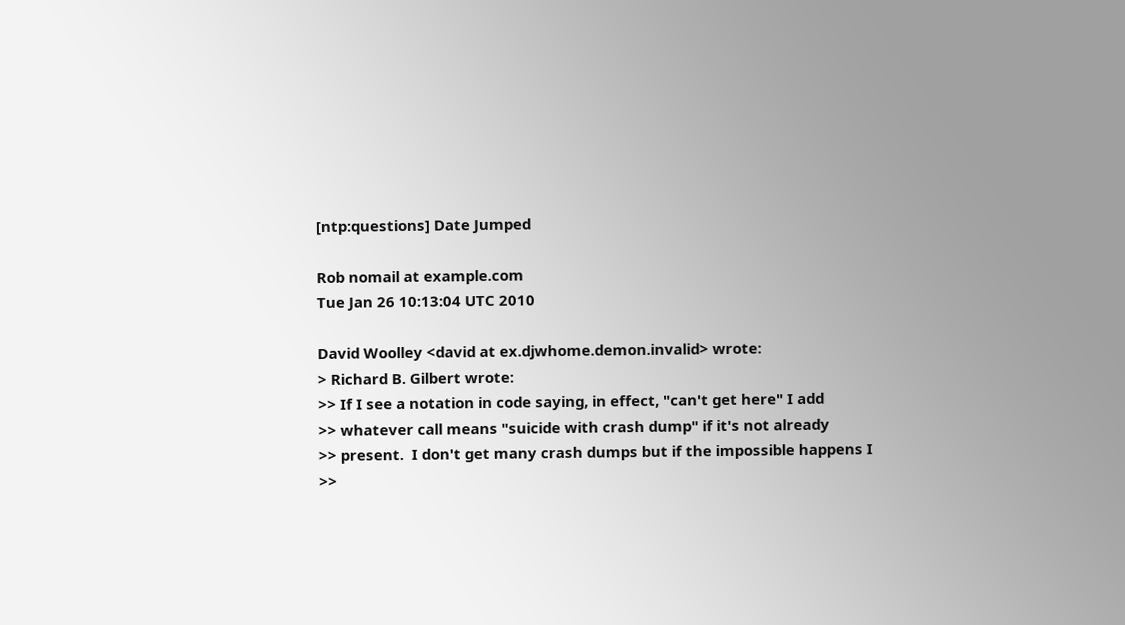[ntp:questions] Date Jumped

Rob nomail at example.com
Tue Jan 26 10:13:04 UTC 2010

David Woolley <david at ex.djwhome.demon.invalid> wrote:
> Richard B. Gilbert wrote:
>> If I see a notation in code saying, in effect, "can't get here" I add
>> whatever call means "suicide with crash dump" if it's not already
>> present.  I don't get many crash dumps but if the impossible happens I
>>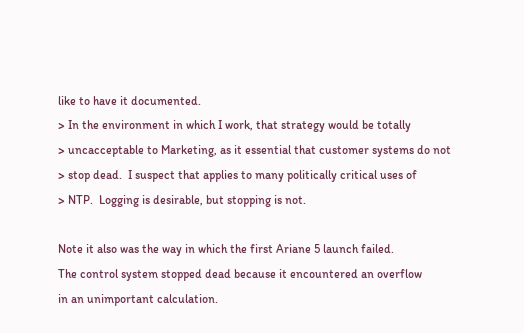like to have it documented.
> In the environment in which I work, that strategy would be totally
> uncacceptable to Marketing, as it essential that customer systems do not
> stop dead.  I suspect that applies to many politically critical uses of
> NTP.  Logging is desirable, but stopping is not.

Note it also was the way in which the first Ariane 5 launch failed.
The control system stopped dead because it encountered an overflow
in an unimportant calculation.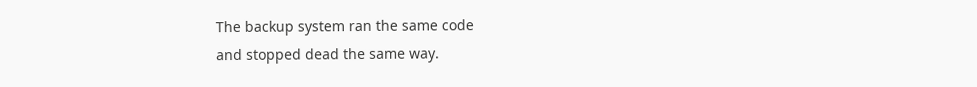The backup system ran the same code
and stopped dead the same way.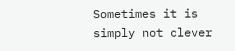Sometimes it is simply not clever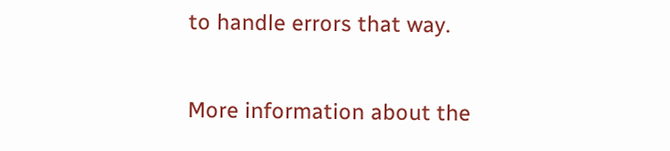to handle errors that way.

More information about the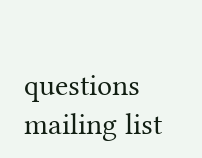questions mailing list